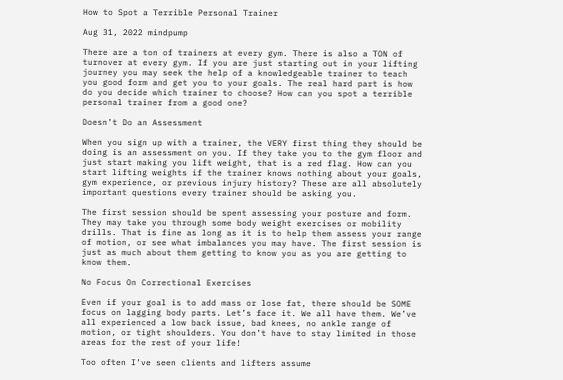How to Spot a Terrible Personal Trainer

Aug 31, 2022 mindpump

There are a ton of trainers at every gym. There is also a TON of turnover at every gym. If you are just starting out in your lifting journey you may seek the help of a knowledgeable trainer to teach you good form and get you to your goals. The real hard part is how do you decide which trainer to choose? How can you spot a terrible personal trainer from a good one?

Doesn’t Do an Assessment

When you sign up with a trainer, the VERY first thing they should be doing is an assessment on you. If they take you to the gym floor and just start making you lift weight, that is a red flag. How can you start lifting weights if the trainer knows nothing about your goals, gym experience, or previous injury history? These are all absolutely important questions every trainer should be asking you.

The first session should be spent assessing your posture and form. They may take you through some body weight exercises or mobility drills. That is fine as long as it is to help them assess your range of motion, or see what imbalances you may have. The first session is just as much about them getting to know you as you are getting to know them.

No Focus On Correctional Exercises

Even if your goal is to add mass or lose fat, there should be SOME focus on lagging body parts. Let’s face it. We all have them. We’ve all experienced a low back issue, bad knees, no ankle range of motion, or tight shoulders. You don’t have to stay limited in those areas for the rest of your life!

Too often I’ve seen clients and lifters assume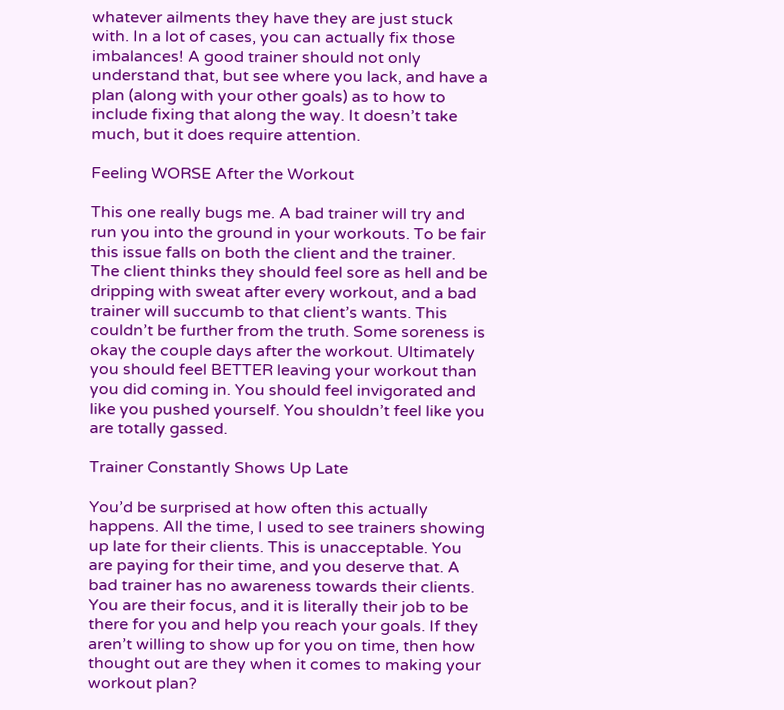whatever ailments they have they are just stuck with. In a lot of cases, you can actually fix those imbalances! A good trainer should not only understand that, but see where you lack, and have a plan (along with your other goals) as to how to include fixing that along the way. It doesn’t take much, but it does require attention.

Feeling WORSE After the Workout

This one really bugs me. A bad trainer will try and run you into the ground in your workouts. To be fair this issue falls on both the client and the trainer. The client thinks they should feel sore as hell and be dripping with sweat after every workout, and a bad trainer will succumb to that client’s wants. This couldn’t be further from the truth. Some soreness is okay the couple days after the workout. Ultimately you should feel BETTER leaving your workout than you did coming in. You should feel invigorated and like you pushed yourself. You shouldn’t feel like you are totally gassed.

Trainer Constantly Shows Up Late

You’d be surprised at how often this actually happens. All the time, I used to see trainers showing up late for their clients. This is unacceptable. You are paying for their time, and you deserve that. A bad trainer has no awareness towards their clients. You are their focus, and it is literally their job to be there for you and help you reach your goals. If they aren’t willing to show up for you on time, then how thought out are they when it comes to making your workout plan?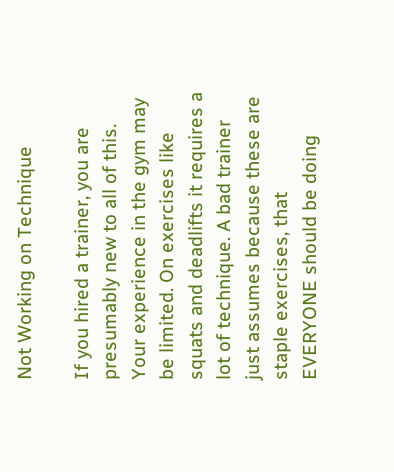Not Working on Technique

If you hired a trainer, you are presumably new to all of this. Your experience in the gym may be limited. On exercises like squats and deadlifts it requires a lot of technique. A bad trainer just assumes because these are staple exercises, that EVERYONE should be doing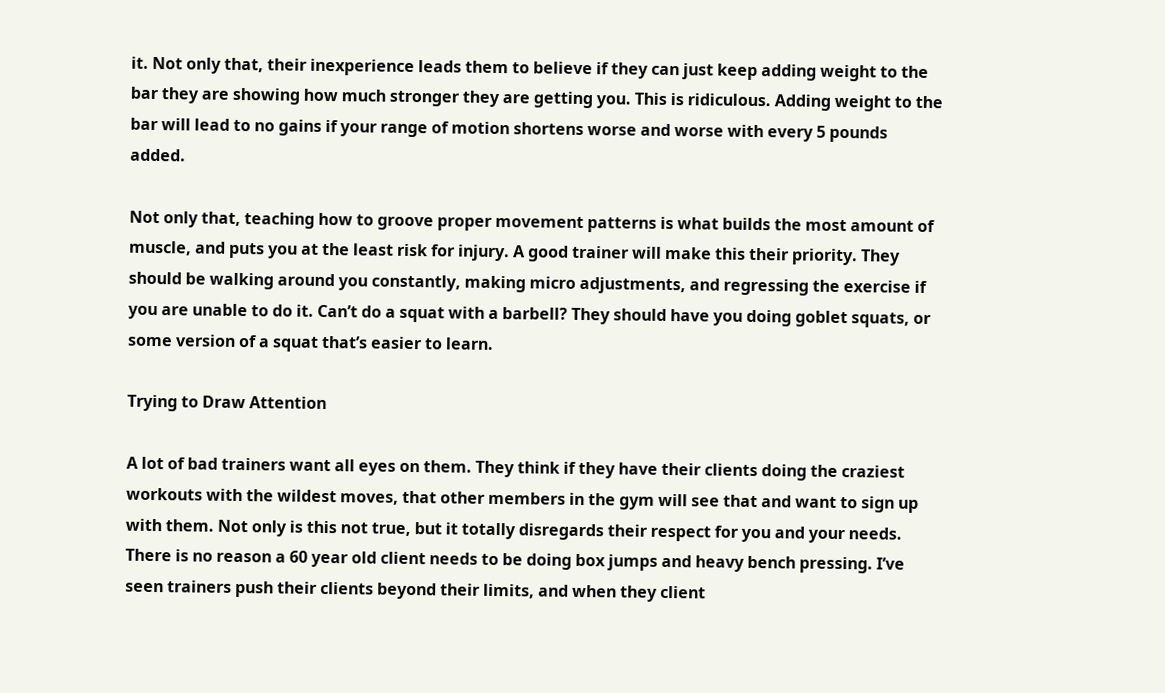it. Not only that, their inexperience leads them to believe if they can just keep adding weight to the bar they are showing how much stronger they are getting you. This is ridiculous. Adding weight to the bar will lead to no gains if your range of motion shortens worse and worse with every 5 pounds added.

Not only that, teaching how to groove proper movement patterns is what builds the most amount of muscle, and puts you at the least risk for injury. A good trainer will make this their priority. They should be walking around you constantly, making micro adjustments, and regressing the exercise if you are unable to do it. Can’t do a squat with a barbell? They should have you doing goblet squats, or some version of a squat that’s easier to learn.

Trying to Draw Attention

A lot of bad trainers want all eyes on them. They think if they have their clients doing the craziest workouts with the wildest moves, that other members in the gym will see that and want to sign up with them. Not only is this not true, but it totally disregards their respect for you and your needs. There is no reason a 60 year old client needs to be doing box jumps and heavy bench pressing. I’ve seen trainers push their clients beyond their limits, and when they client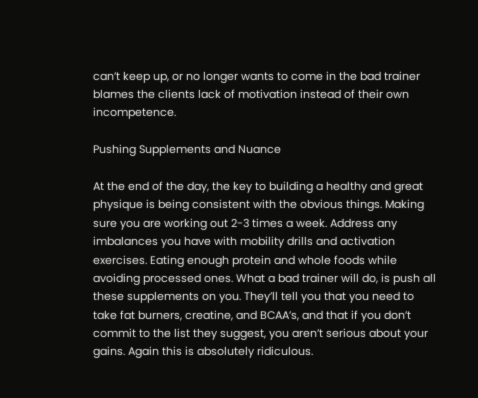can’t keep up, or no longer wants to come in the bad trainer blames the clients lack of motivation instead of their own incompetence.

Pushing Supplements and Nuance

At the end of the day, the key to building a healthy and great physique is being consistent with the obvious things. Making sure you are working out 2-3 times a week. Address any imbalances you have with mobility drills and activation exercises. Eating enough protein and whole foods while avoiding processed ones. What a bad trainer will do, is push all these supplements on you. They’ll tell you that you need to take fat burners, creatine, and BCAA’s, and that if you don’t commit to the list they suggest, you aren’t serious about your gains. Again this is absolutely ridiculous.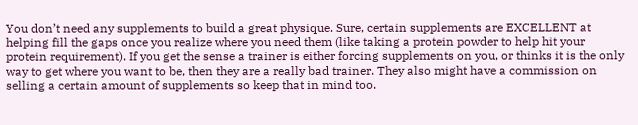You don’t need any supplements to build a great physique. Sure, certain supplements are EXCELLENT at helping fill the gaps once you realize where you need them (like taking a protein powder to help hit your protein requirement). If you get the sense a trainer is either forcing supplements on you, or thinks it is the only way to get where you want to be, then they are a really bad trainer. They also might have a commission on selling a certain amount of supplements so keep that in mind too.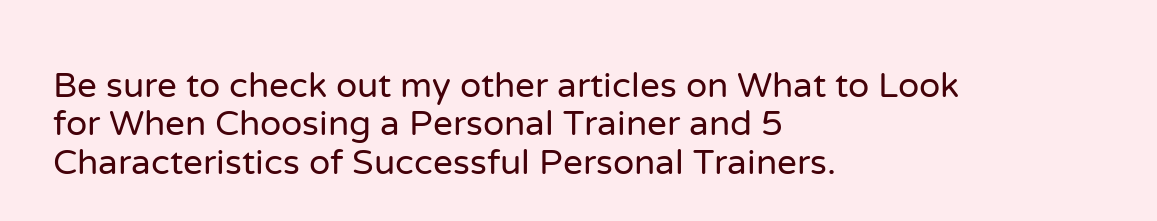Be sure to check out my other articles on What to Look for When Choosing a Personal Trainer and 5 Characteristics of Successful Personal Trainers.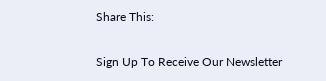Share This:

Sign Up To Receive Our Newsletter